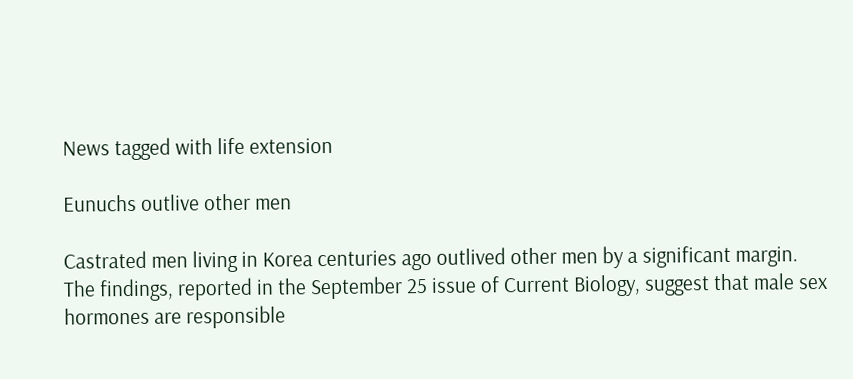News tagged with life extension

Eunuchs outlive other men

Castrated men living in Korea centuries ago outlived other men by a significant margin. The findings, reported in the September 25 issue of Current Biology, suggest that male sex hormones are responsible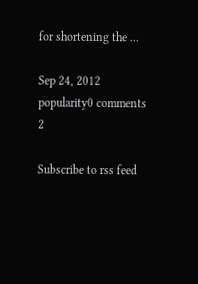for shortening the ...

Sep 24, 2012
popularity0 comments 2

Subscribe to rss feed